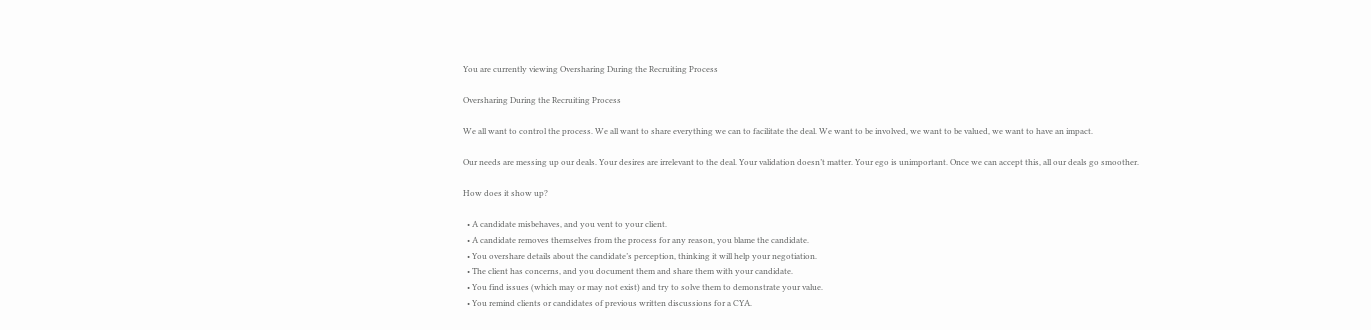You are currently viewing Oversharing During the Recruiting Process

Oversharing During the Recruiting Process

We all want to control the process. We all want to share everything we can to facilitate the deal. We want to be involved, we want to be valued, we want to have an impact.

Our needs are messing up our deals. Your desires are irrelevant to the deal. Your validation doesn’t matter. Your ego is unimportant. Once we can accept this, all our deals go smoother.

How does it show up?

  • A candidate misbehaves, and you vent to your client.
  • A candidate removes themselves from the process for any reason, you blame the candidate.
  • You overshare details about the candidate’s perception, thinking it will help your negotiation.
  • The client has concerns, and you document them and share them with your candidate.
  • You find issues (which may or may not exist) and try to solve them to demonstrate your value.
  • You remind clients or candidates of previous written discussions for a CYA.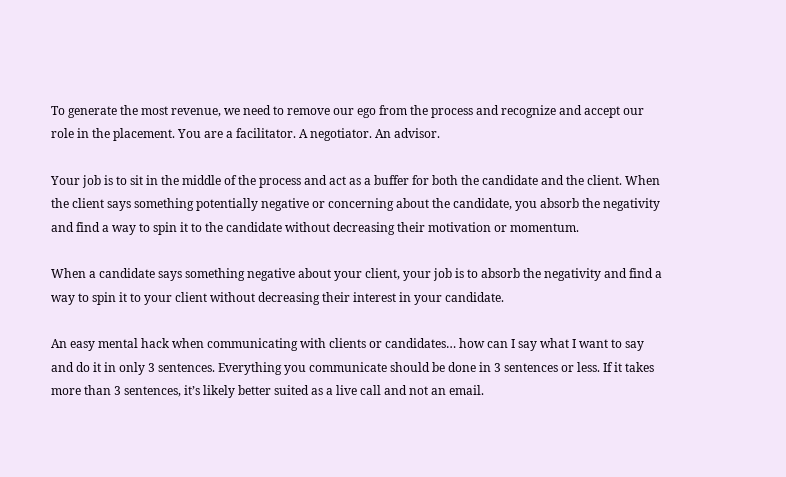To generate the most revenue, we need to remove our ego from the process and recognize and accept our role in the placement. You are a facilitator. A negotiator. An advisor.

Your job is to sit in the middle of the process and act as a buffer for both the candidate and the client. When the client says something potentially negative or concerning about the candidate, you absorb the negativity and find a way to spin it to the candidate without decreasing their motivation or momentum.

When a candidate says something negative about your client, your job is to absorb the negativity and find a way to spin it to your client without decreasing their interest in your candidate.

An easy mental hack when communicating with clients or candidates… how can I say what I want to say and do it in only 3 sentences. Everything you communicate should be done in 3 sentences or less. If it takes more than 3 sentences, it’s likely better suited as a live call and not an email.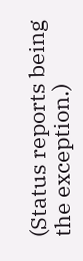(Status reports being the exception.)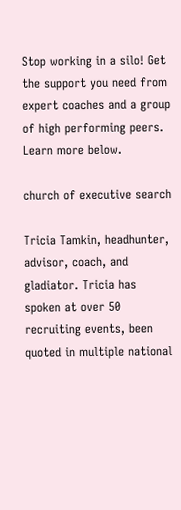Stop working in a silo! Get the support you need from expert coaches and a group of high performing peers. Learn more below.

church of executive search

Tricia Tamkin, headhunter, advisor, coach, and gladiator. Tricia has spoken at over 50 recruiting events, been quoted in multiple national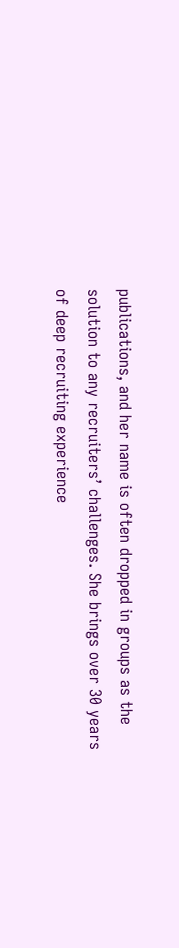publications, and her name is often dropped in groups as the solution to any recruiters’ challenges. She brings over 30 years of deep recruiting experience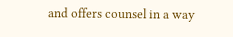and offers counsel in a way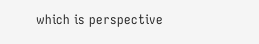which is perspective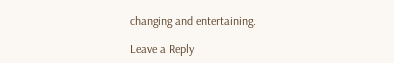changing and entertaining.

Leave a Reply